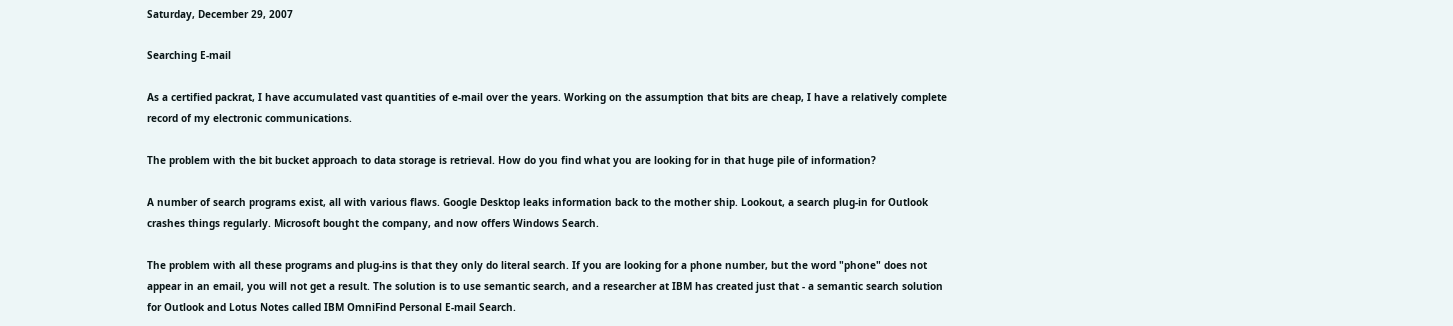Saturday, December 29, 2007

Searching E-mail

As a certified packrat, I have accumulated vast quantities of e-mail over the years. Working on the assumption that bits are cheap, I have a relatively complete record of my electronic communications.

The problem with the bit bucket approach to data storage is retrieval. How do you find what you are looking for in that huge pile of information?

A number of search programs exist, all with various flaws. Google Desktop leaks information back to the mother ship. Lookout, a search plug-in for Outlook crashes things regularly. Microsoft bought the company, and now offers Windows Search.

The problem with all these programs and plug-ins is that they only do literal search. If you are looking for a phone number, but the word "phone" does not appear in an email, you will not get a result. The solution is to use semantic search, and a researcher at IBM has created just that - a semantic search solution for Outlook and Lotus Notes called IBM OmniFind Personal E-mail Search.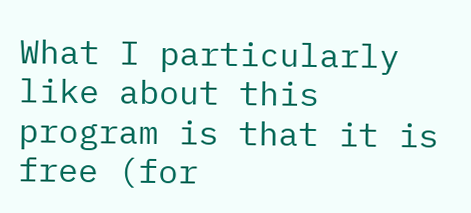What I particularly like about this program is that it is free (for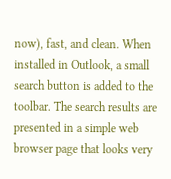now), fast, and clean. When installed in Outlook, a small search button is added to the toolbar. The search results are presented in a simple web browser page that looks very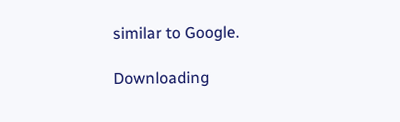similar to Google.

Downloading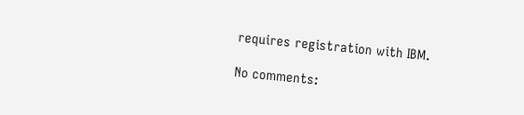requires registration with IBM.

No comments: